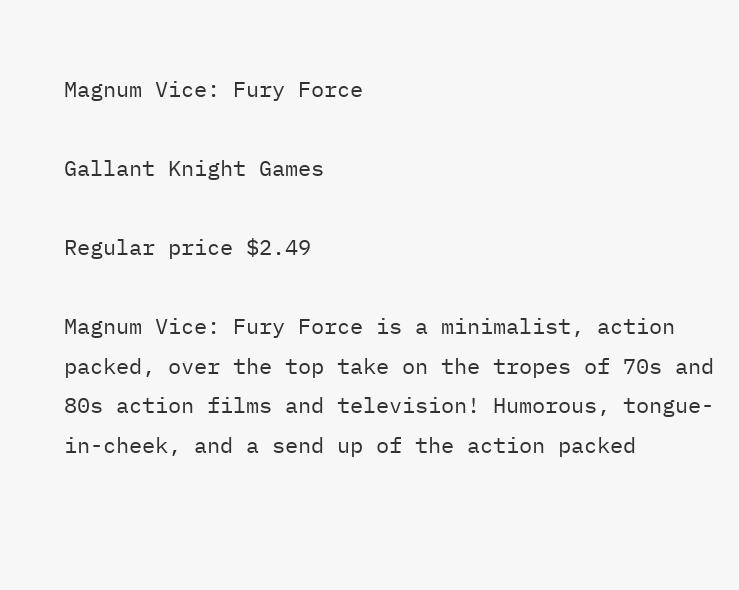Magnum Vice: Fury Force

Gallant Knight Games

Regular price $2.49

Magnum Vice: Fury Force is a minimalist, action packed, over the top take on the tropes of 70s and 80s action films and television! Humorous, tongue-in-cheek, and a send up of the action packed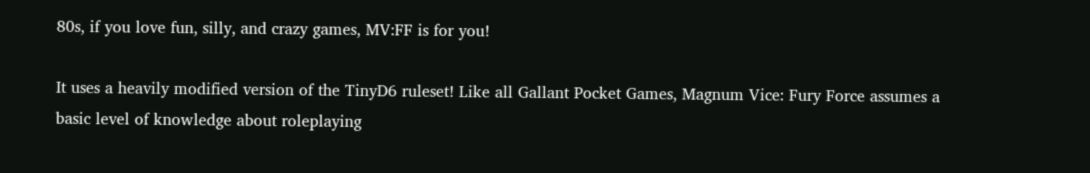80s, if you love fun, silly, and crazy games, MV:FF is for you!

It uses a heavily modified version of the TinyD6 ruleset! Like all Gallant Pocket Games, Magnum Vice: Fury Force assumes a basic level of knowledge about roleplaying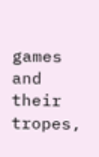games and their tropes,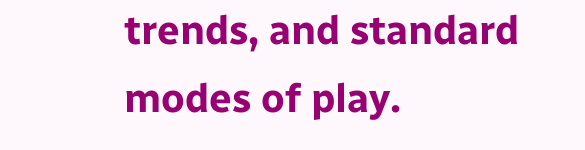trends, and standard modes of play.